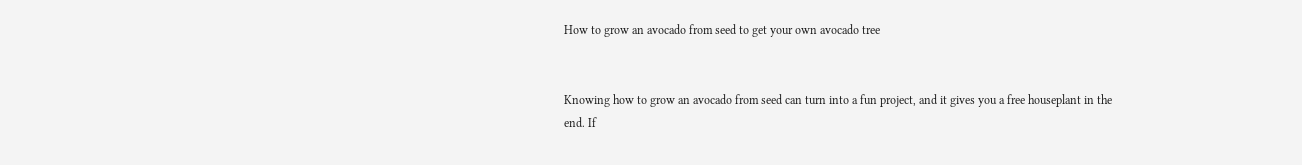How to grow an avocado from seed to get your own avocado tree


Knowing how to grow an avocado from seed can turn into a fun project, and it gives you a free houseplant in the end. If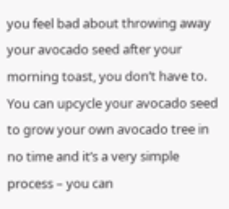you feel bad about throwing away your avocado seed after your morning toast, you don’t have to. You can upcycle your avocado seed to grow your own avocado tree in no time and it’s a very simple process – you can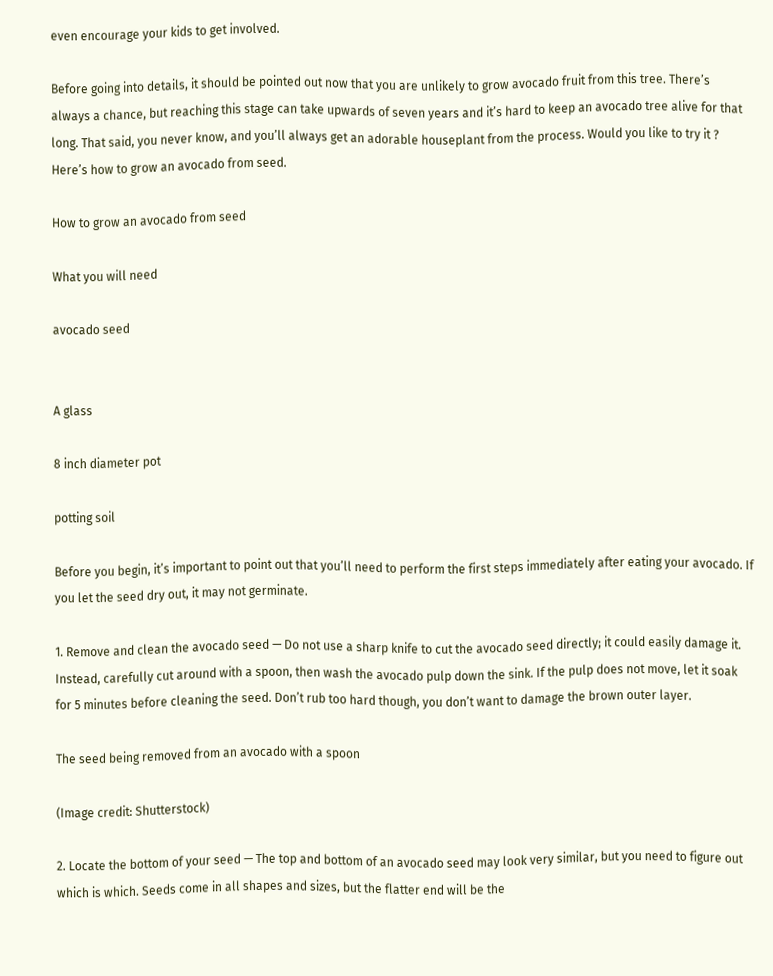even encourage your kids to get involved.

Before going into details, it should be pointed out now that you are unlikely to grow avocado fruit from this tree. There’s always a chance, but reaching this stage can take upwards of seven years and it’s hard to keep an avocado tree alive for that long. That said, you never know, and you’ll always get an adorable houseplant from the process. Would you like to try it ? Here’s how to grow an avocado from seed.

How to grow an avocado from seed

What you will need

avocado seed


A glass

8 inch diameter pot

potting soil

Before you begin, it’s important to point out that you’ll need to perform the first steps immediately after eating your avocado. If you let the seed dry out, it may not germinate.

1. Remove and clean the avocado seed — Do not use a sharp knife to cut the avocado seed directly; it could easily damage it. Instead, carefully cut around with a spoon, then wash the avocado pulp down the sink. If the pulp does not move, let it soak for 5 minutes before cleaning the seed. Don’t rub too hard though, you don’t want to damage the brown outer layer.

The seed being removed from an avocado with a spoon

(Image credit: Shutterstock)

2. Locate the bottom of your seed — The top and bottom of an avocado seed may look very similar, but you need to figure out which is which. Seeds come in all shapes and sizes, but the flatter end will be the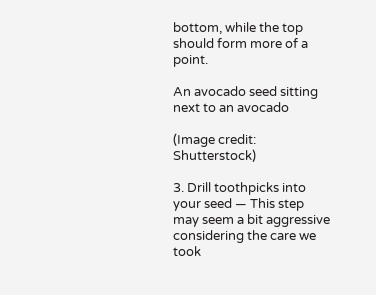bottom, while the top should form more of a point.

An avocado seed sitting next to an avocado

(Image credit: Shutterstock)

3. Drill toothpicks into your seed — This step may seem a bit aggressive considering the care we took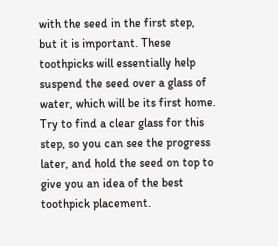with the seed in the first step, but it is important. These toothpicks will essentially help suspend the seed over a glass of water, which will be its first home. Try to find a clear glass for this step, so you can see the progress later, and hold the seed on top to give you an idea of the best toothpick placement.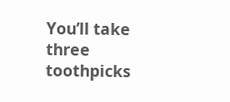You’ll take three toothpicks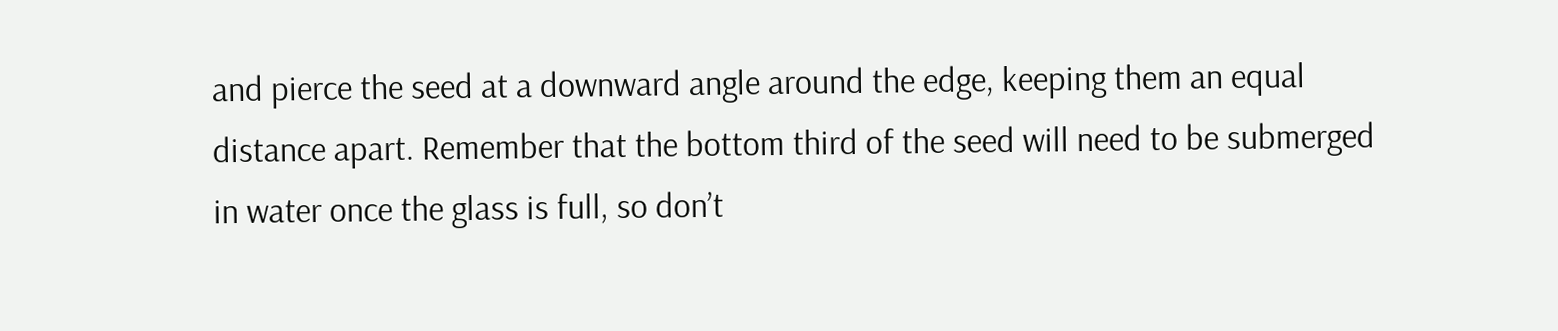and pierce the seed at a downward angle around the edge, keeping them an equal distance apart. Remember that the bottom third of the seed will need to be submerged in water once the glass is full, so don’t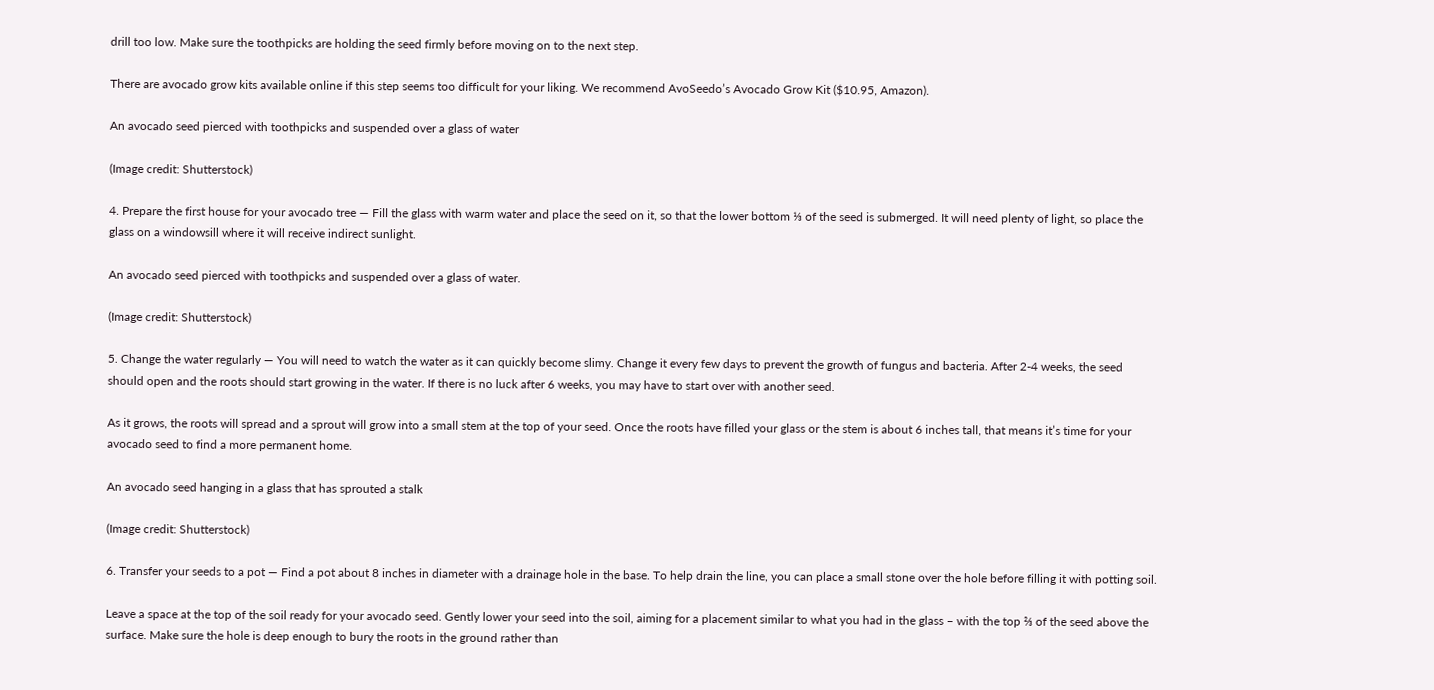drill too low. Make sure the toothpicks are holding the seed firmly before moving on to the next step.

There are avocado grow kits available online if this step seems too difficult for your liking. We recommend AvoSeedo’s Avocado Grow Kit ($10.95, Amazon).

An avocado seed pierced with toothpicks and suspended over a glass of water

(Image credit: Shutterstock)

4. Prepare the first house for your avocado tree — Fill the glass with warm water and place the seed on it, so that the lower bottom ⅓ of the seed is submerged. It will need plenty of light, so place the glass on a windowsill where it will receive indirect sunlight.

An avocado seed pierced with toothpicks and suspended over a glass of water.

(Image credit: Shutterstock)

5. Change the water regularly — You will need to watch the water as it can quickly become slimy. Change it every few days to prevent the growth of fungus and bacteria. After 2-4 weeks, the seed should open and the roots should start growing in the water. If there is no luck after 6 weeks, you may have to start over with another seed.

As it grows, the roots will spread and a sprout will grow into a small stem at the top of your seed. Once the roots have filled your glass or the stem is about 6 inches tall, that means it’s time for your avocado seed to find a more permanent home.

An avocado seed hanging in a glass that has sprouted a stalk

(Image credit: Shutterstock)

6. Transfer your seeds to a pot — Find a pot about 8 inches in diameter with a drainage hole in the base. To help drain the line, you can place a small stone over the hole before filling it with potting soil.

Leave a space at the top of the soil ready for your avocado seed. Gently lower your seed into the soil, aiming for a placement similar to what you had in the glass – with the top ⅔ of the seed above the surface. Make sure the hole is deep enough to bury the roots in the ground rather than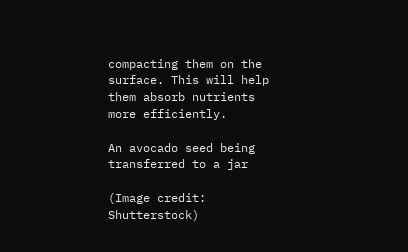compacting them on the surface. This will help them absorb nutrients more efficiently.

An avocado seed being transferred to a jar

(Image credit: Shutterstock)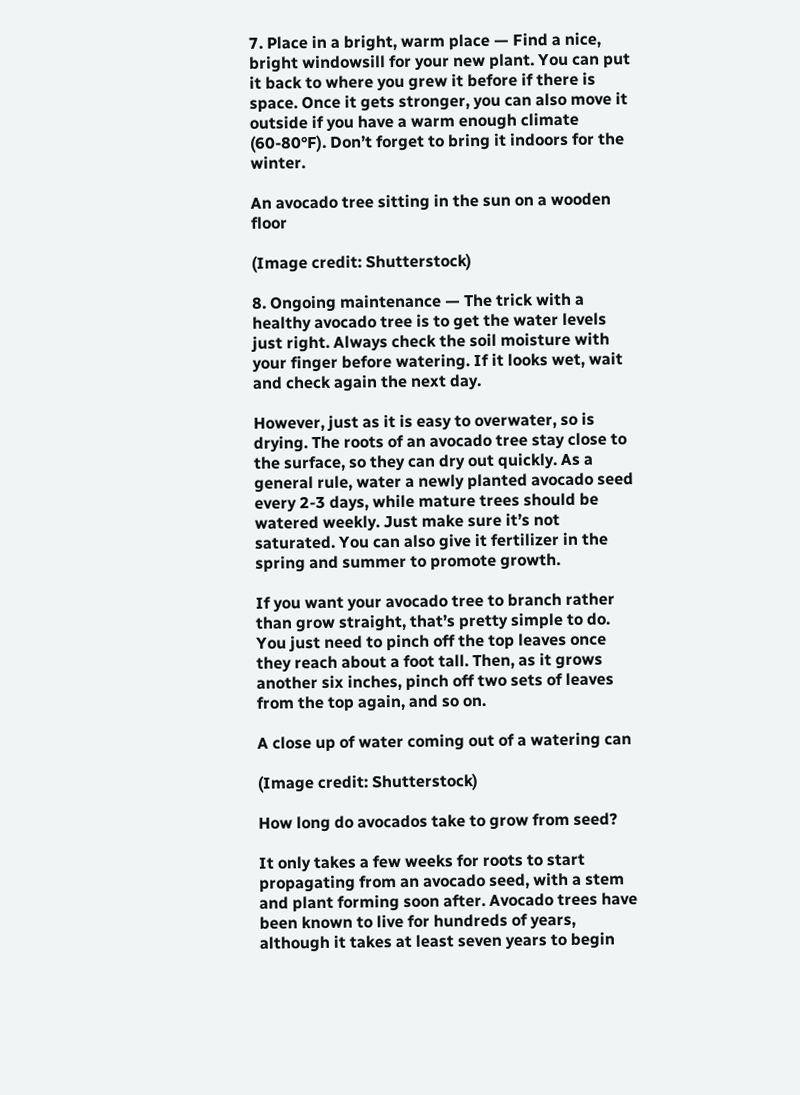7. Place in a bright, warm place — Find a nice, bright windowsill for your new plant. You can put it back to where you grew it before if there is space. Once it gets stronger, you can also move it outside if you have a warm enough climate (60-80°F). Don’t forget to bring it indoors for the winter.

An avocado tree sitting in the sun on a wooden floor

(Image credit: Shutterstock)

8. Ongoing maintenance — The trick with a healthy avocado tree is to get the water levels just right. Always check the soil moisture with your finger before watering. If it looks wet, wait and check again the next day.

However, just as it is easy to overwater, so is drying. The roots of an avocado tree stay close to the surface, so they can dry out quickly. As a general rule, water a newly planted avocado seed every 2-3 days, while mature trees should be watered weekly. Just make sure it’s not saturated. You can also give it fertilizer in the spring and summer to promote growth.

If you want your avocado tree to branch rather than grow straight, that’s pretty simple to do. You just need to pinch off the top leaves once they reach about a foot tall. Then, as it grows another six inches, pinch off two sets of leaves from the top again, and so on.

A close up of water coming out of a watering can

(Image credit: Shutterstock)

How long do avocados take to grow from seed?

It only takes a few weeks for roots to start propagating from an avocado seed, with a stem and plant forming soon after. Avocado trees have been known to live for hundreds of years, although it takes at least seven years to begin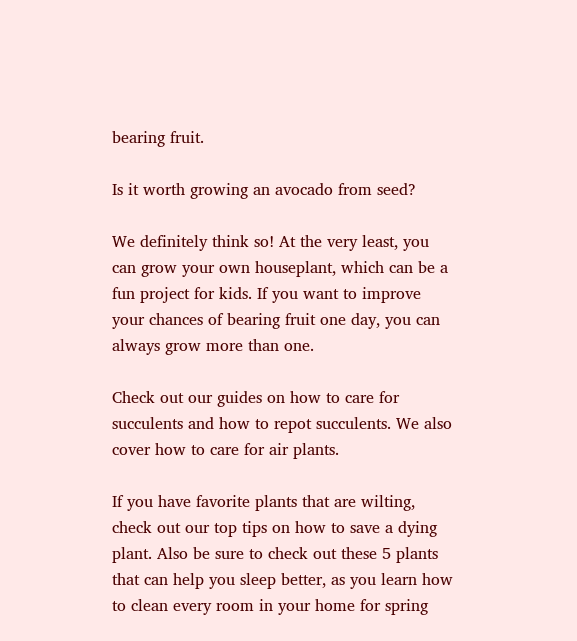bearing fruit.

Is it worth growing an avocado from seed?

We definitely think so! At the very least, you can grow your own houseplant, which can be a fun project for kids. If you want to improve your chances of bearing fruit one day, you can always grow more than one.

Check out our guides on how to care for succulents and how to repot succulents. We also cover how to care for air plants.

If you have favorite plants that are wilting, check out our top tips on how to save a dying plant. Also be sure to check out these 5 plants that can help you sleep better, as you learn how to clean every room in your home for spring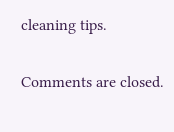cleaning tips.


Comments are closed.